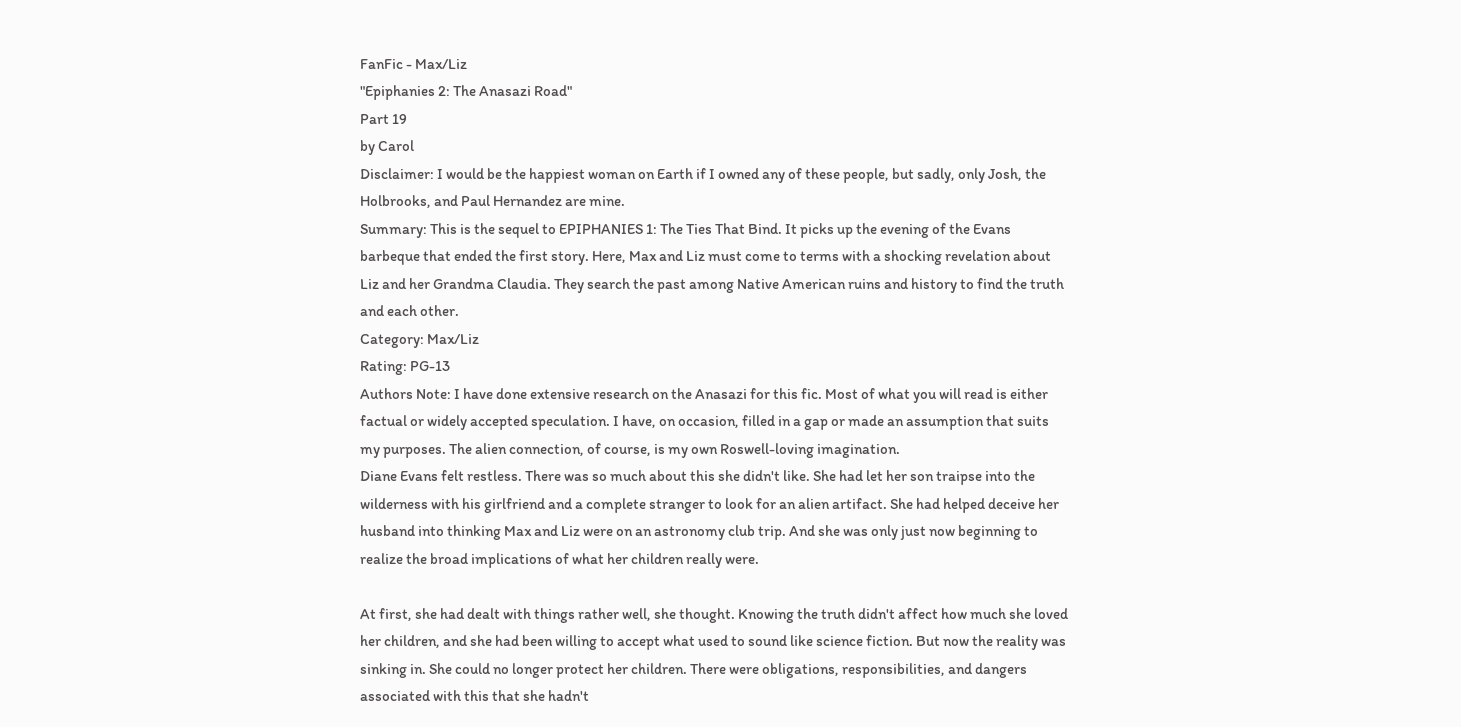FanFic - Max/Liz
"Epiphanies 2: The Anasazi Road"
Part 19
by Carol
Disclaimer: I would be the happiest woman on Earth if I owned any of these people, but sadly, only Josh, the Holbrooks, and Paul Hernandez are mine.
Summary: This is the sequel to EPIPHANIES 1: The Ties That Bind. It picks up the evening of the Evans barbeque that ended the first story. Here, Max and Liz must come to terms with a shocking revelation about Liz and her Grandma Claudia. They search the past among Native American ruins and history to find the truth and each other.
Category: Max/Liz
Rating: PG-13
Authors Note: I have done extensive research on the Anasazi for this fic. Most of what you will read is either factual or widely accepted speculation. I have, on occasion, filled in a gap or made an assumption that suits my purposes. The alien connection, of course, is my own Roswell-loving imagination.
Diane Evans felt restless. There was so much about this she didn't like. She had let her son traipse into the wilderness with his girlfriend and a complete stranger to look for an alien artifact. She had helped deceive her husband into thinking Max and Liz were on an astronomy club trip. And she was only just now beginning to realize the broad implications of what her children really were.

At first, she had dealt with things rather well, she thought. Knowing the truth didn't affect how much she loved her children, and she had been willing to accept what used to sound like science fiction. But now the reality was sinking in. She could no longer protect her children. There were obligations, responsibilities, and dangers associated with this that she hadn't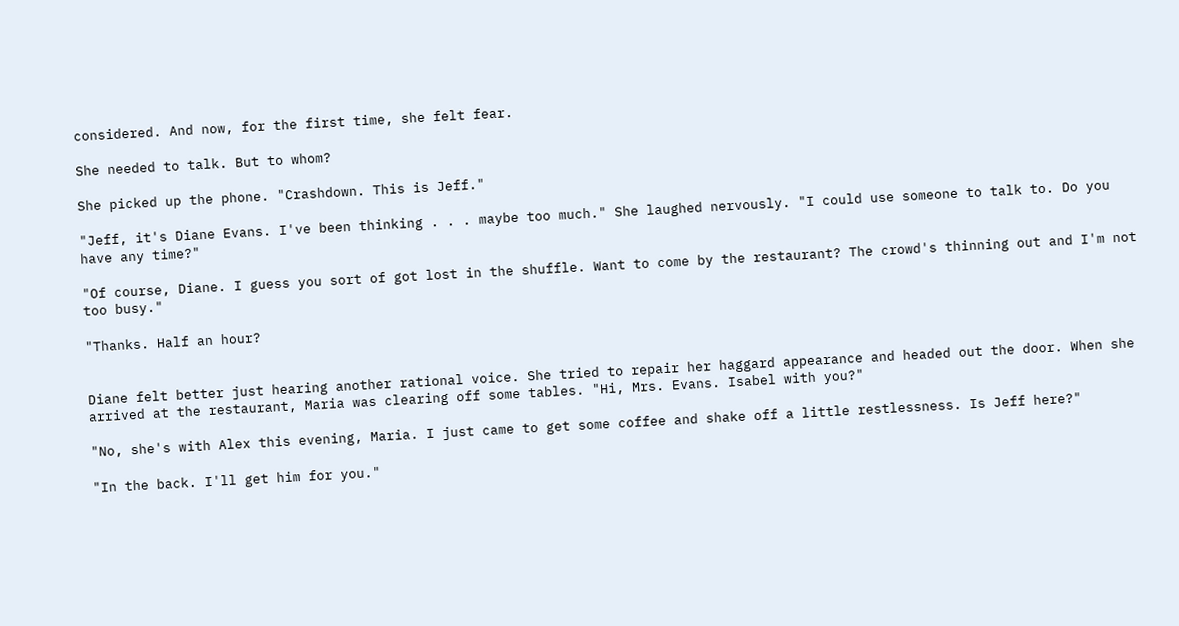considered. And now, for the first time, she felt fear.

She needed to talk. But to whom?

She picked up the phone. "Crashdown. This is Jeff."

"Jeff, it's Diane Evans. I've been thinking . . . maybe too much." She laughed nervously. "I could use someone to talk to. Do you have any time?"

"Of course, Diane. I guess you sort of got lost in the shuffle. Want to come by the restaurant? The crowd's thinning out and I'm not too busy."

"Thanks. Half an hour?


Diane felt better just hearing another rational voice. She tried to repair her haggard appearance and headed out the door. When she arrived at the restaurant, Maria was clearing off some tables. "Hi, Mrs. Evans. Isabel with you?"

"No, she's with Alex this evening, Maria. I just came to get some coffee and shake off a little restlessness. Is Jeff here?"

"In the back. I'll get him for you."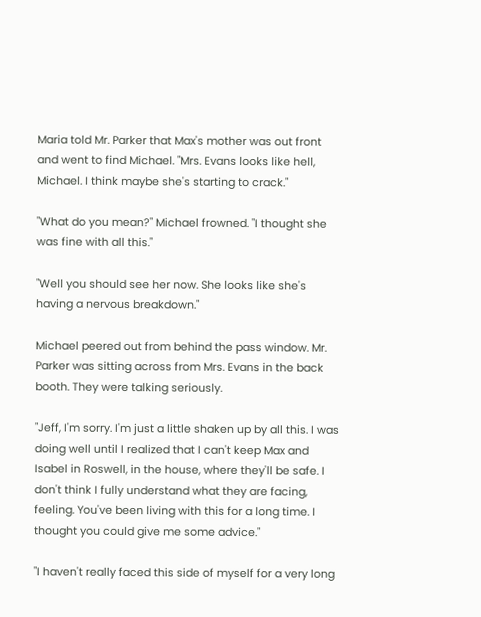Maria told Mr. Parker that Max's mother was out front and went to find Michael. "Mrs. Evans looks like hell, Michael. I think maybe she's starting to crack."

"What do you mean?" Michael frowned. "I thought she was fine with all this."

"Well you should see her now. She looks like she's having a nervous breakdown."

Michael peered out from behind the pass window. Mr. Parker was sitting across from Mrs. Evans in the back booth. They were talking seriously.

"Jeff, I'm sorry. I'm just a little shaken up by all this. I was doing well until I realized that I can't keep Max and Isabel in Roswell, in the house, where they'll be safe. I don't think I fully understand what they are facing, feeling. You've been living with this for a long time. I thought you could give me some advice."

"I haven't really faced this side of myself for a very long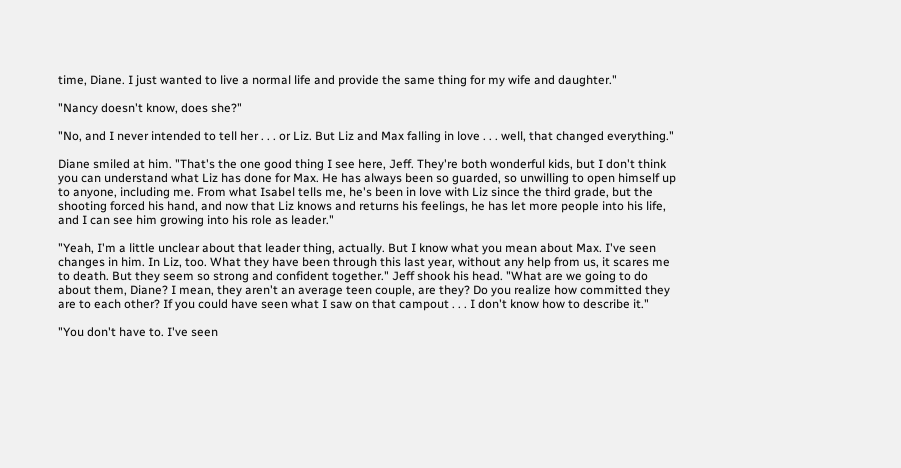time, Diane. I just wanted to live a normal life and provide the same thing for my wife and daughter."

"Nancy doesn't know, does she?"

"No, and I never intended to tell her . . . or Liz. But Liz and Max falling in love . . . well, that changed everything."

Diane smiled at him. "That's the one good thing I see here, Jeff. They're both wonderful kids, but I don't think you can understand what Liz has done for Max. He has always been so guarded, so unwilling to open himself up to anyone, including me. From what Isabel tells me, he's been in love with Liz since the third grade, but the shooting forced his hand, and now that Liz knows and returns his feelings, he has let more people into his life, and I can see him growing into his role as leader."

"Yeah, I'm a little unclear about that leader thing, actually. But I know what you mean about Max. I've seen changes in him. In Liz, too. What they have been through this last year, without any help from us, it scares me to death. But they seem so strong and confident together." Jeff shook his head. "What are we going to do about them, Diane? I mean, they aren't an average teen couple, are they? Do you realize how committed they are to each other? If you could have seen what I saw on that campout . . . I don't know how to describe it."

"You don't have to. I've seen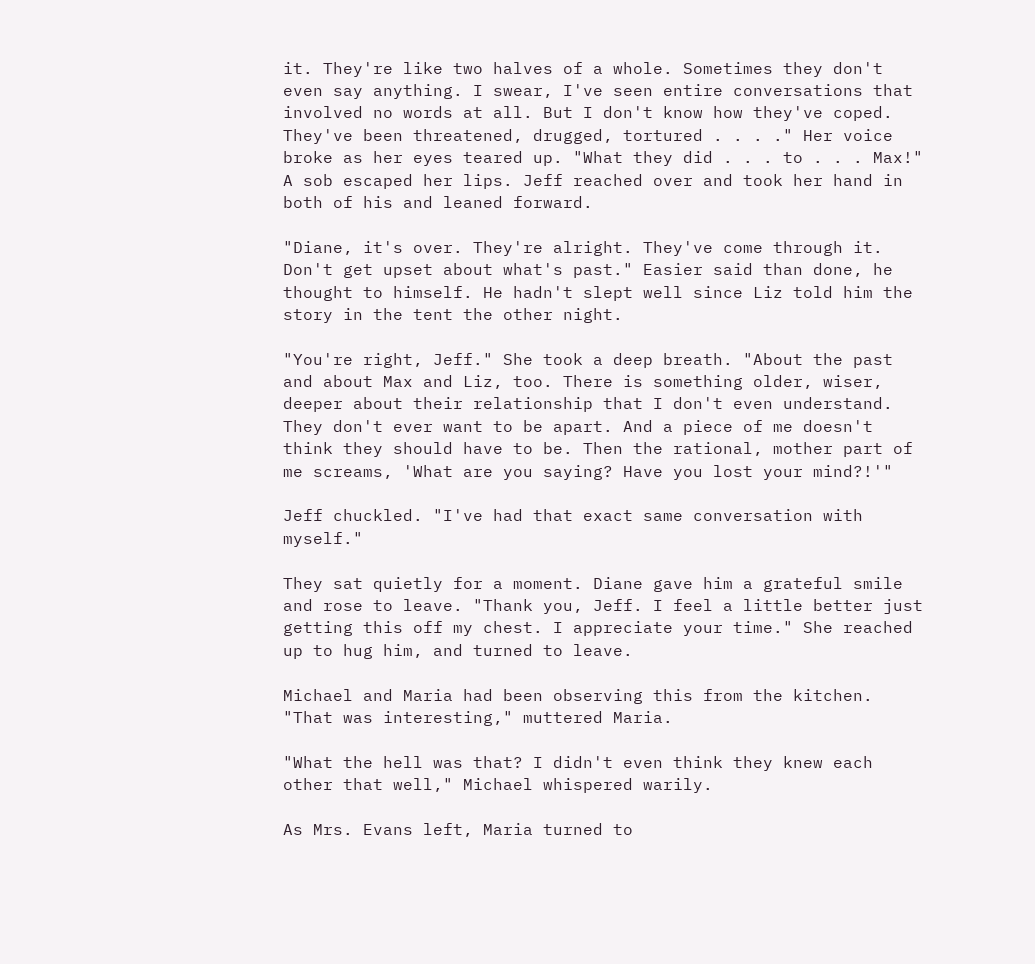it. They're like two halves of a whole. Sometimes they don't even say anything. I swear, I've seen entire conversations that involved no words at all. But I don't know how they've coped. They've been threatened, drugged, tortured . . . ." Her voice broke as her eyes teared up. "What they did . . . to . . . Max!" A sob escaped her lips. Jeff reached over and took her hand in both of his and leaned forward.

"Diane, it's over. They're alright. They've come through it. Don't get upset about what's past." Easier said than done, he thought to himself. He hadn't slept well since Liz told him the story in the tent the other night.

"You're right, Jeff." She took a deep breath. "About the past and about Max and Liz, too. There is something older, wiser, deeper about their relationship that I don't even understand. They don't ever want to be apart. And a piece of me doesn't think they should have to be. Then the rational, mother part of me screams, 'What are you saying? Have you lost your mind?!'"

Jeff chuckled. "I've had that exact same conversation with myself."

They sat quietly for a moment. Diane gave him a grateful smile and rose to leave. "Thank you, Jeff. I feel a little better just getting this off my chest. I appreciate your time." She reached up to hug him, and turned to leave.

Michael and Maria had been observing this from the kitchen. "That was interesting," muttered Maria.

"What the hell was that? I didn't even think they knew each other that well," Michael whispered warily.

As Mrs. Evans left, Maria turned to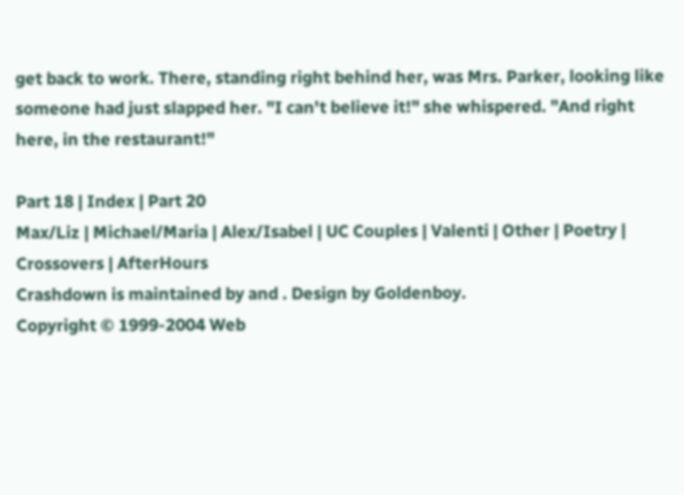get back to work. There, standing right behind her, was Mrs. Parker, looking like someone had just slapped her. "I can't believe it!" she whispered. "And right here, in the restaurant!"

Part 18 | Index | Part 20
Max/Liz | Michael/Maria | Alex/Isabel | UC Couples | Valenti | Other | Poetry | Crossovers | AfterHours
Crashdown is maintained by and . Design by Goldenboy.
Copyright © 1999-2004 Web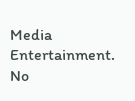Media Entertainment.
No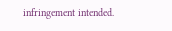infringement intended.